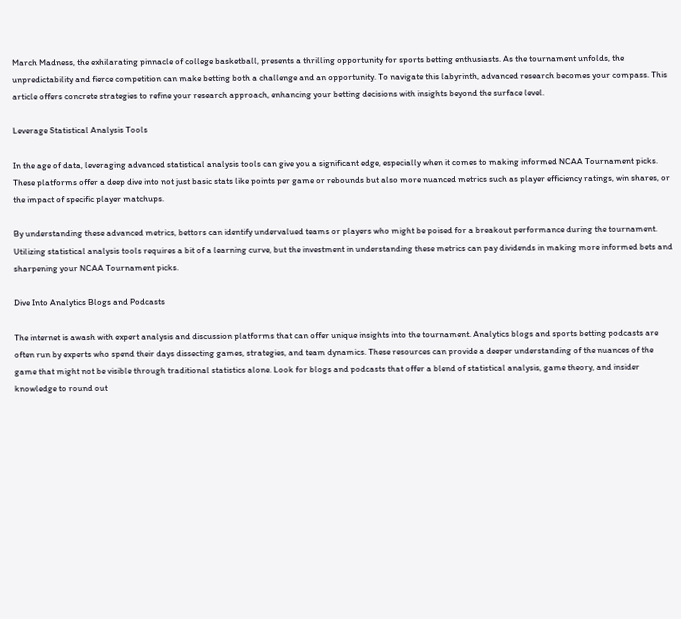March Madness, the exhilarating pinnacle of college basketball, presents a thrilling opportunity for sports betting enthusiasts. As the tournament unfolds, the unpredictability and fierce competition can make betting both a challenge and an opportunity. To navigate this labyrinth, advanced research becomes your compass. This article offers concrete strategies to refine your research approach, enhancing your betting decisions with insights beyond the surface level.

Leverage Statistical Analysis Tools

In the age of data, leveraging advanced statistical analysis tools can give you a significant edge, especially when it comes to making informed NCAA Tournament picks. These platforms offer a deep dive into not just basic stats like points per game or rebounds but also more nuanced metrics such as player efficiency ratings, win shares, or the impact of specific player matchups.

By understanding these advanced metrics, bettors can identify undervalued teams or players who might be poised for a breakout performance during the tournament. Utilizing statistical analysis tools requires a bit of a learning curve, but the investment in understanding these metrics can pay dividends in making more informed bets and sharpening your NCAA Tournament picks.

Dive Into Analytics Blogs and Podcasts

The internet is awash with expert analysis and discussion platforms that can offer unique insights into the tournament. Analytics blogs and sports betting podcasts are often run by experts who spend their days dissecting games, strategies, and team dynamics. These resources can provide a deeper understanding of the nuances of the game that might not be visible through traditional statistics alone. Look for blogs and podcasts that offer a blend of statistical analysis, game theory, and insider knowledge to round out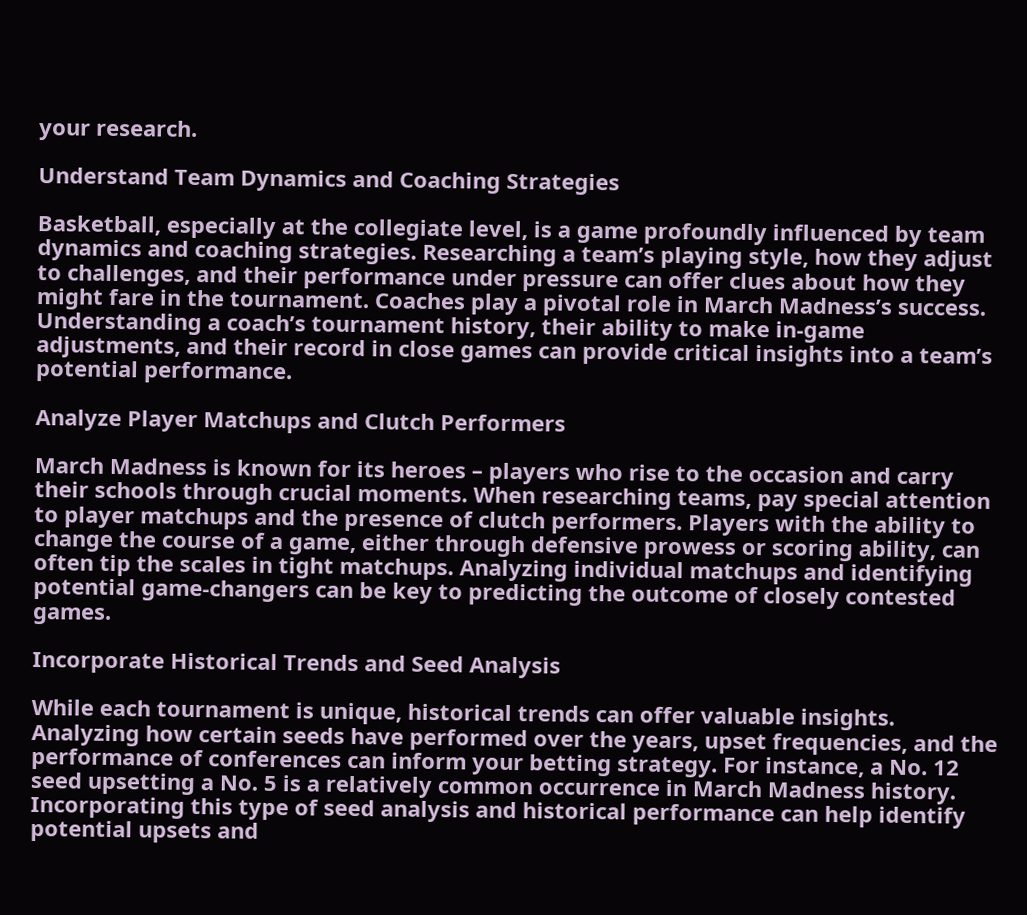your research.

Understand Team Dynamics and Coaching Strategies

Basketball, especially at the collegiate level, is a game profoundly influenced by team dynamics and coaching strategies. Researching a team’s playing style, how they adjust to challenges, and their performance under pressure can offer clues about how they might fare in the tournament. Coaches play a pivotal role in March Madness’s success. Understanding a coach’s tournament history, their ability to make in-game adjustments, and their record in close games can provide critical insights into a team’s potential performance.

Analyze Player Matchups and Clutch Performers

March Madness is known for its heroes – players who rise to the occasion and carry their schools through crucial moments. When researching teams, pay special attention to player matchups and the presence of clutch performers. Players with the ability to change the course of a game, either through defensive prowess or scoring ability, can often tip the scales in tight matchups. Analyzing individual matchups and identifying potential game-changers can be key to predicting the outcome of closely contested games.

Incorporate Historical Trends and Seed Analysis

While each tournament is unique, historical trends can offer valuable insights. Analyzing how certain seeds have performed over the years, upset frequencies, and the performance of conferences can inform your betting strategy. For instance, a No. 12 seed upsetting a No. 5 is a relatively common occurrence in March Madness history. Incorporating this type of seed analysis and historical performance can help identify potential upsets and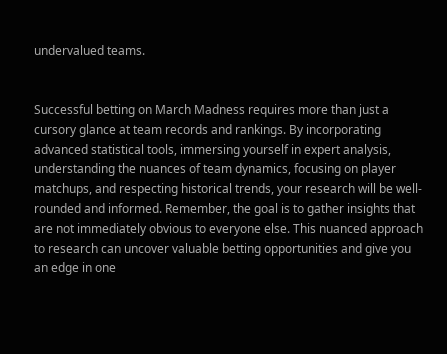undervalued teams.


Successful betting on March Madness requires more than just a cursory glance at team records and rankings. By incorporating advanced statistical tools, immersing yourself in expert analysis, understanding the nuances of team dynamics, focusing on player matchups, and respecting historical trends, your research will be well-rounded and informed. Remember, the goal is to gather insights that are not immediately obvious to everyone else. This nuanced approach to research can uncover valuable betting opportunities and give you an edge in one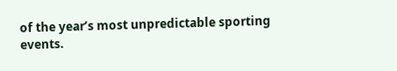of the year’s most unpredictable sporting events.